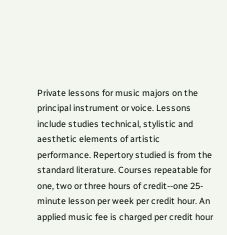Private lessons for music majors on the principal instrument or voice. Lessons include studies technical, stylistic and aesthetic elements of artistic performance. Repertory studied is from the standard literature. Courses repeatable for one, two or three hours of credit--one 25-minute lesson per week per credit hour. An applied music fee is charged per credit hour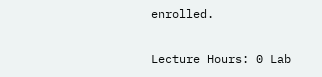enrolled.

Lecture Hours: 0 Lab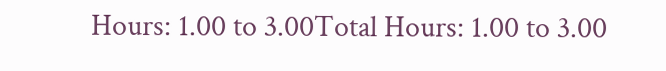Hours: 1.00 to 3.00Total Hours: 1.00 to 3.00